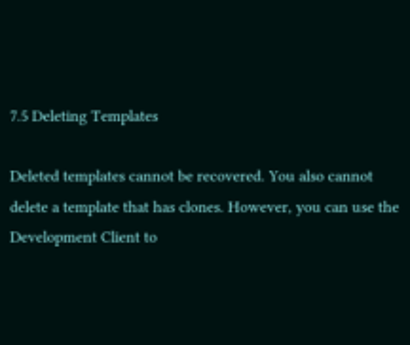7.5 Deleting Templates

Deleted templates cannot be recovered. You also cannot delete a template that has clones. However, you can use the Development Client to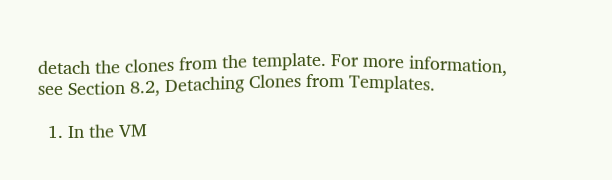detach the clones from the template. For more information, see Section 8.2, Detaching Clones from Templates.

  1. In the VM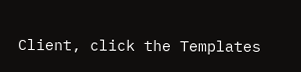Client, click the Templates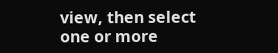view, then select one or more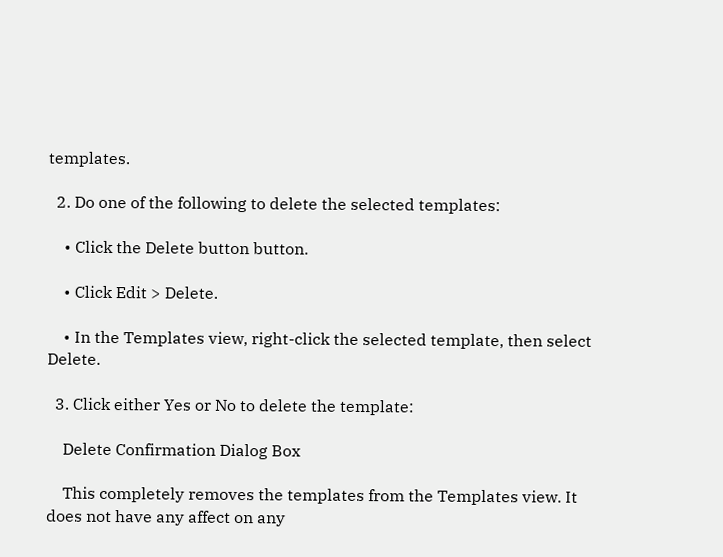templates.

  2. Do one of the following to delete the selected templates:

    • Click the Delete button button.

    • Click Edit > Delete.

    • In the Templates view, right-click the selected template, then select Delete.

  3. Click either Yes or No to delete the template:

    Delete Confirmation Dialog Box

    This completely removes the templates from the Templates view. It does not have any affect on any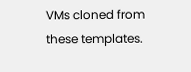VMs cloned from these templates.